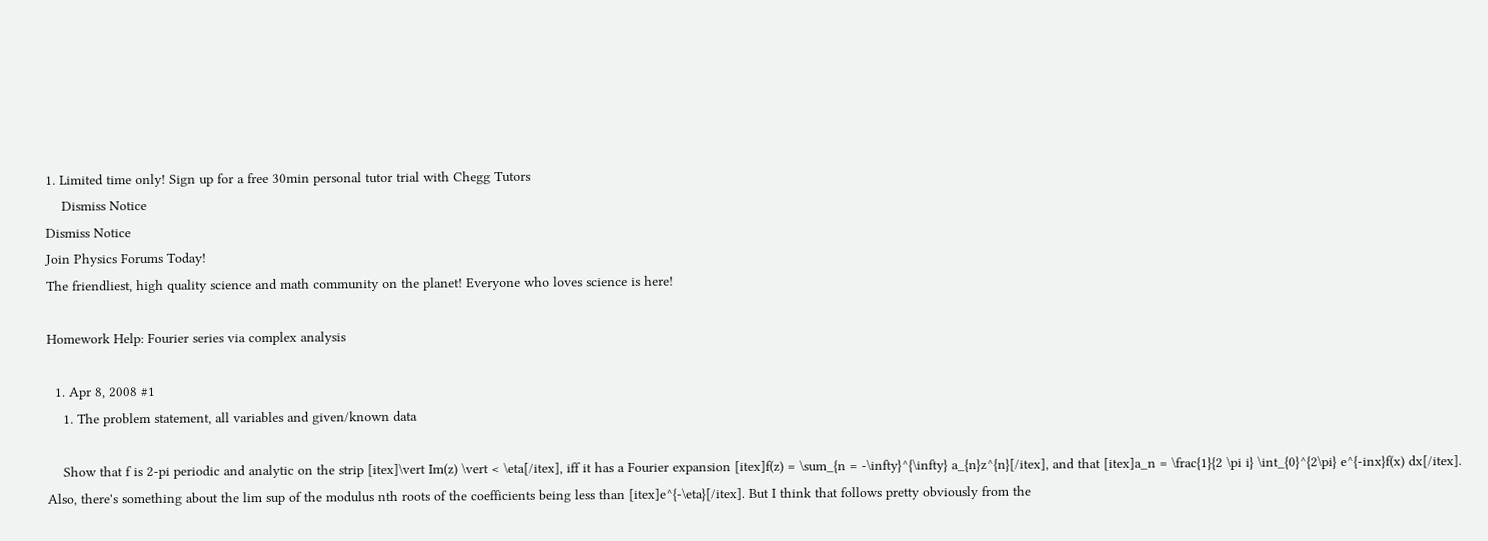1. Limited time only! Sign up for a free 30min personal tutor trial with Chegg Tutors
    Dismiss Notice
Dismiss Notice
Join Physics Forums Today!
The friendliest, high quality science and math community on the planet! Everyone who loves science is here!

Homework Help: Fourier series via complex analysis

  1. Apr 8, 2008 #1
    1. The problem statement, all variables and given/known data

    Show that f is 2-pi periodic and analytic on the strip [itex]\vert Im(z) \vert < \eta[/itex], iff it has a Fourier expansion [itex]f(z) = \sum_{n = -\infty}^{\infty} a_{n}z^{n}[/itex], and that [itex]a_n = \frac{1}{2 \pi i} \int_{0}^{2\pi} e^{-inx}f(x) dx[/itex]. Also, there's something about the lim sup of the modulus nth roots of the coefficients being less than [itex]e^{-\eta}[/itex]. But I think that follows pretty obviously from the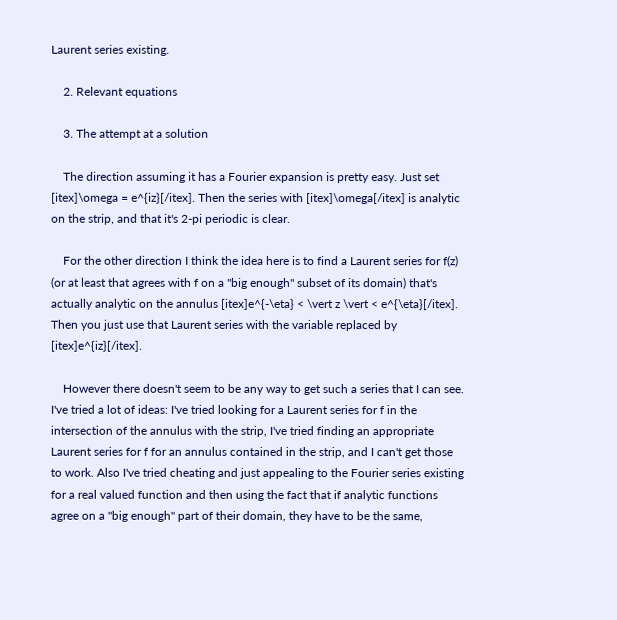Laurent series existing.

    2. Relevant equations

    3. The attempt at a solution

    The direction assuming it has a Fourier expansion is pretty easy. Just set [itex]\omega = e^{iz}[/itex]. Then the series with [itex]\omega[/itex] is analytic on the strip, and that it's 2-pi periodic is clear.

    For the other direction I think the idea here is to find a Laurent series for f(z) (or at least that agrees with f on a "big enough" subset of its domain) that's actually analytic on the annulus [itex]e^{-\eta} < \vert z \vert < e^{\eta}[/itex]. Then you just use that Laurent series with the variable replaced by [itex]e^{iz}[/itex].

    However there doesn't seem to be any way to get such a series that I can see. I've tried a lot of ideas: I've tried looking for a Laurent series for f in the intersection of the annulus with the strip, I've tried finding an appropriate Laurent series for f for an annulus contained in the strip, and I can't get those to work. Also I've tried cheating and just appealing to the Fourier series existing for a real valued function and then using the fact that if analytic functions agree on a "big enough" part of their domain, they have to be the same,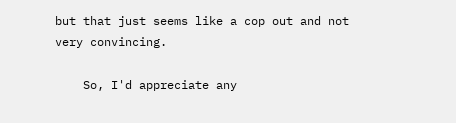but that just seems like a cop out and not very convincing.

    So, I'd appreciate any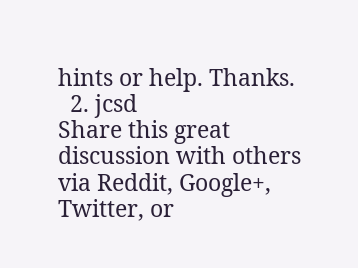hints or help. Thanks.
  2. jcsd
Share this great discussion with others via Reddit, Google+, Twitter, or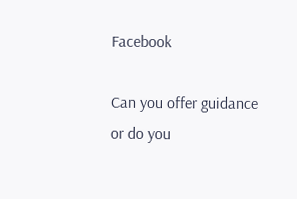Facebook

Can you offer guidance or do you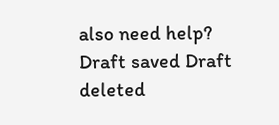also need help?
Draft saved Draft deleted